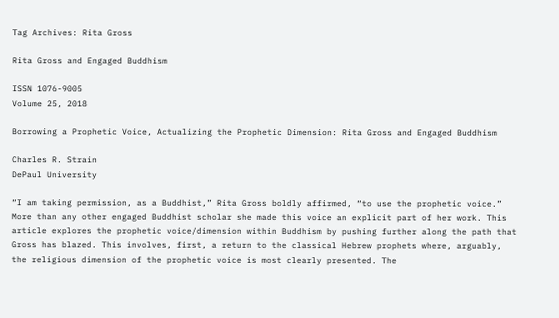Tag Archives: Rita Gross

Rita Gross and Engaged Buddhism

ISSN 1076-9005
Volume 25, 2018

Borrowing a Prophetic Voice, Actualizing the Prophetic Dimension: Rita Gross and Engaged Buddhism

Charles R. Strain
DePaul University

“I am taking permission, as a Buddhist,” Rita Gross boldly affirmed, “to use the prophetic voice.” More than any other engaged Buddhist scholar she made this voice an explicit part of her work. This article explores the prophetic voice/dimension within Buddhism by pushing further along the path that Gross has blazed. This involves, first, a return to the classical Hebrew prophets where, arguably, the religious dimension of the prophetic voice is most clearly presented. The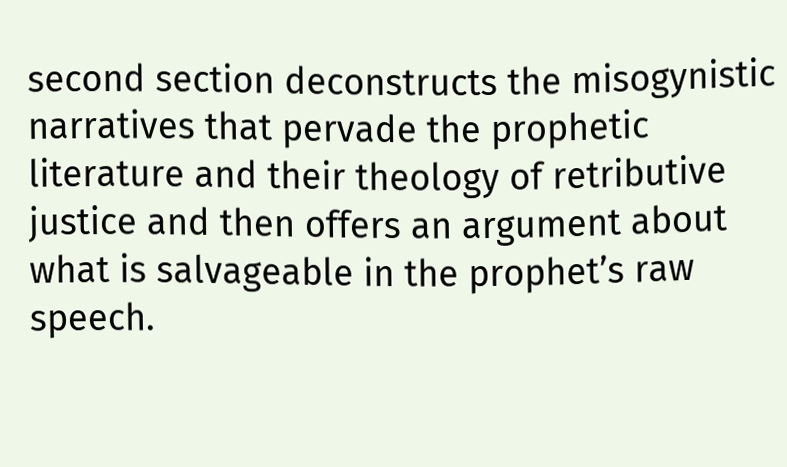second section deconstructs the misogynistic narratives that pervade the prophetic literature and their theology of retributive justice and then offers an argument about what is salvageable in the prophet’s raw speech.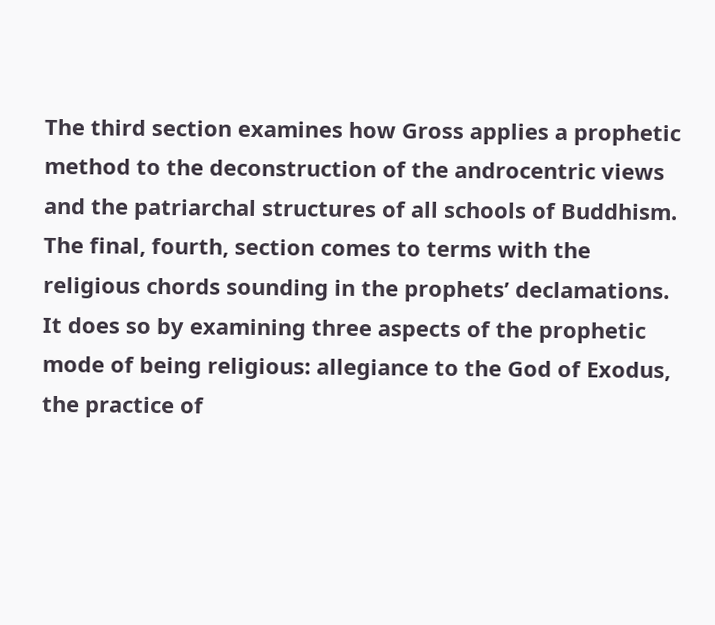The third section examines how Gross applies a prophetic method to the deconstruction of the androcentric views and the patriarchal structures of all schools of Buddhism. The final, fourth, section comes to terms with the religious chords sounding in the prophets’ declamations. It does so by examining three aspects of the prophetic mode of being religious: allegiance to the God of Exodus, the practice of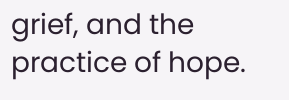grief, and the practice of hope.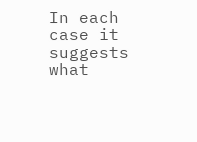In each case it suggests what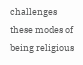challenges these modes of being religious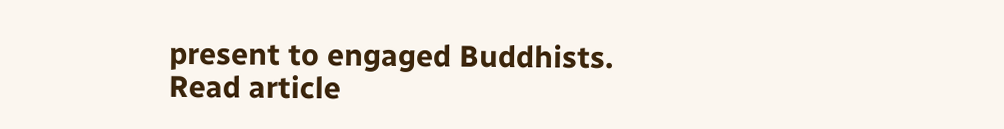present to engaged Buddhists.
Read article